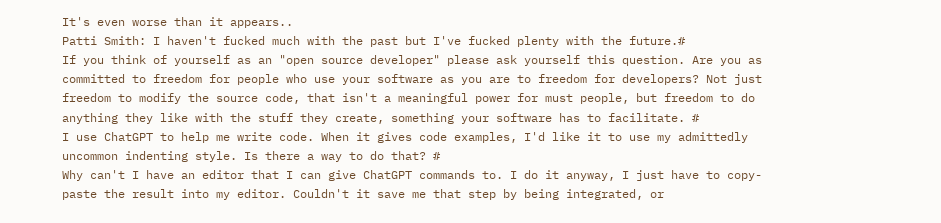It's even worse than it appears..
Patti Smith: I haven't fucked much with the past but I've fucked plenty with the future.#
If you think of yourself as an "open source developer" please ask yourself this question. Are you as committed to freedom for people who use your software as you are to freedom for developers? Not just freedom to modify the source code, that isn't a meaningful power for must people, but freedom to do anything they like with the stuff they create, something your software has to facilitate. #
I use ChatGPT to help me write code. When it gives code examples, I'd like it to use my admittedly uncommon indenting style. Is there a way to do that? #
Why can't I have an editor that I can give ChatGPT commands to. I do it anyway, I just have to copy-paste the result into my editor. Couldn't it save me that step by being integrated, or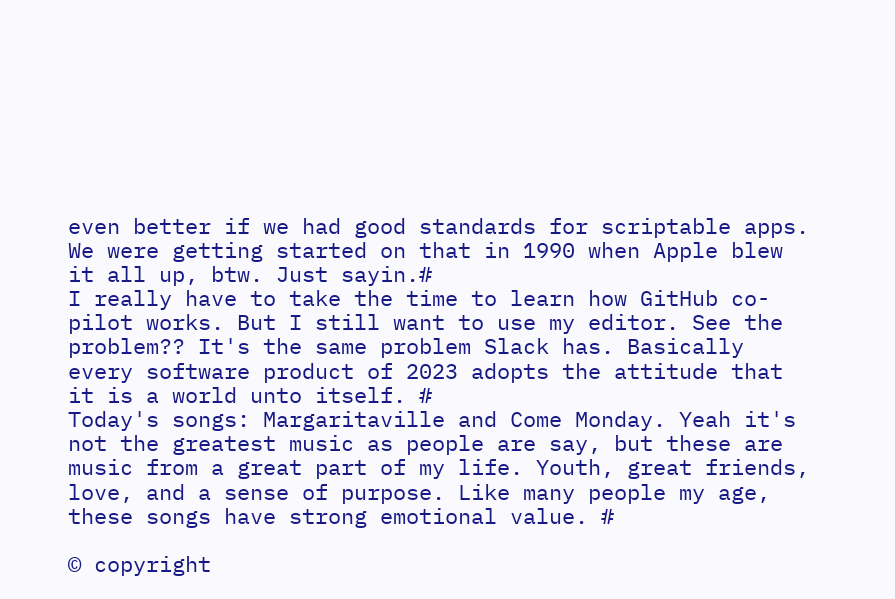even better if we had good standards for scriptable apps. We were getting started on that in 1990 when Apple blew it all up, btw. Just sayin.#
I really have to take the time to learn how GitHub co-pilot works. But I still want to use my editor. See the problem?? It's the same problem Slack has. Basically every software product of 2023 adopts the attitude that it is a world unto itself. #
Today's songs: Margaritaville and Come Monday. Yeah it's not the greatest music as people are say, but these are music from a great part of my life. Youth, great friends, love, and a sense of purpose. Like many people my age, these songs have strong emotional value. #

© copyright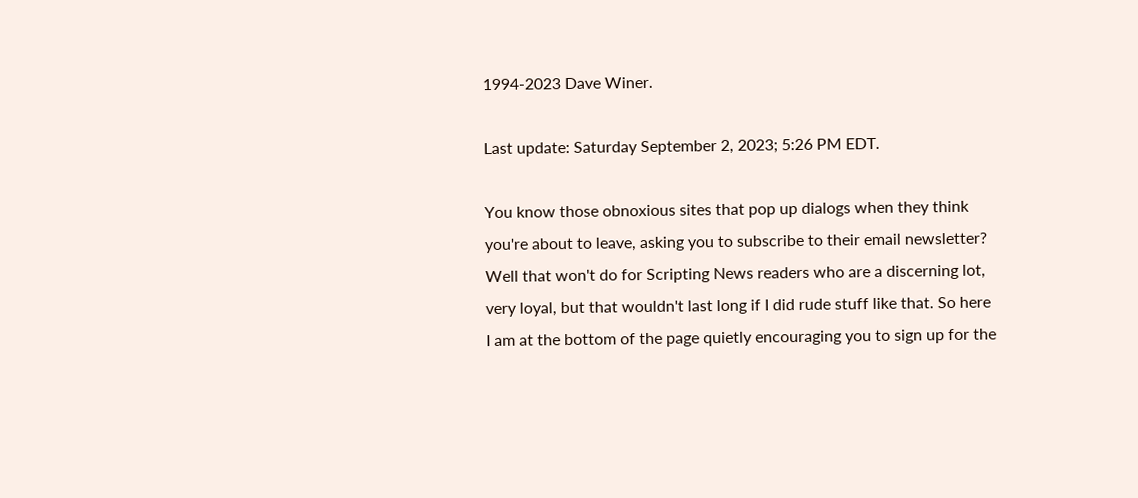1994-2023 Dave Winer.

Last update: Saturday September 2, 2023; 5:26 PM EDT.

You know those obnoxious sites that pop up dialogs when they think you're about to leave, asking you to subscribe to their email newsletter? Well that won't do for Scripting News readers who are a discerning lot, very loyal, but that wouldn't last long if I did rude stuff like that. So here I am at the bottom of the page quietly encouraging you to sign up for the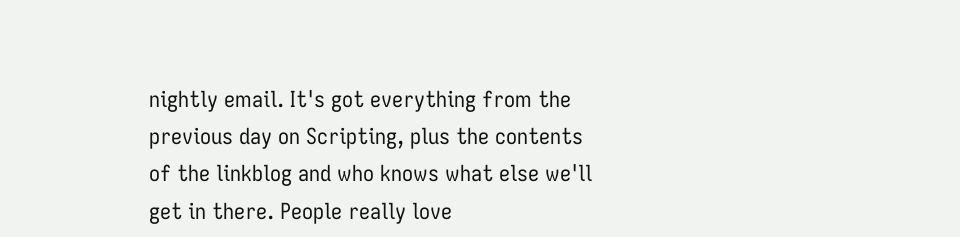nightly email. It's got everything from the previous day on Scripting, plus the contents of the linkblog and who knows what else we'll get in there. People really love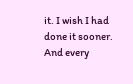it. I wish I had done it sooner. And every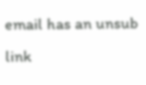email has an unsub link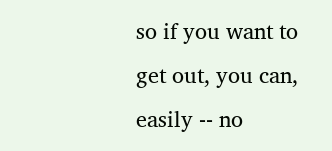so if you want to get out, you can, easily -- no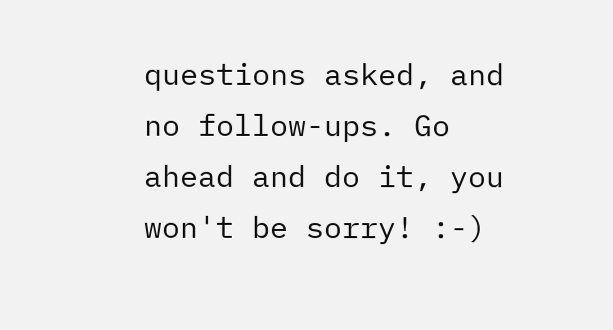questions asked, and no follow-ups. Go ahead and do it, you won't be sorry! :-)